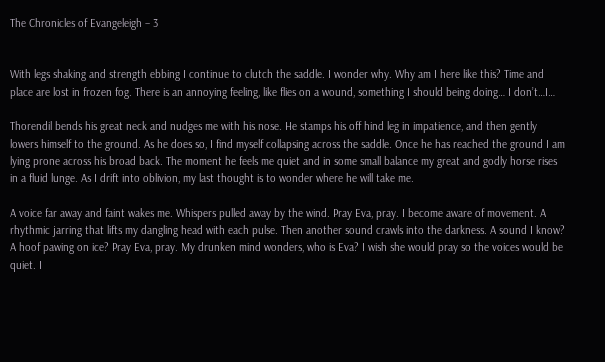The Chronicles of Evangeleigh – 3


With legs shaking and strength ebbing I continue to clutch the saddle. I wonder why. Why am I here like this? Time and place are lost in frozen fog. There is an annoying feeling, like flies on a wound, something I should being doing… I don’t…I…

Thorendil bends his great neck and nudges me with his nose. He stamps his off hind leg in impatience, and then gently lowers himself to the ground. As he does so, I find myself collapsing across the saddle. Once he has reached the ground I am lying prone across his broad back. The moment he feels me quiet and in some small balance my great and godly horse rises in a fluid lunge. As I drift into oblivion, my last thought is to wonder where he will take me.

A voice far away and faint wakes me. Whispers pulled away by the wind. Pray Eva, pray. I become aware of movement. A rhythmic jarring that lifts my dangling head with each pulse. Then another sound crawls into the darkness. A sound I know? A hoof pawing on ice? Pray Eva, pray. My drunken mind wonders, who is Eva? I wish she would pray so the voices would be quiet. I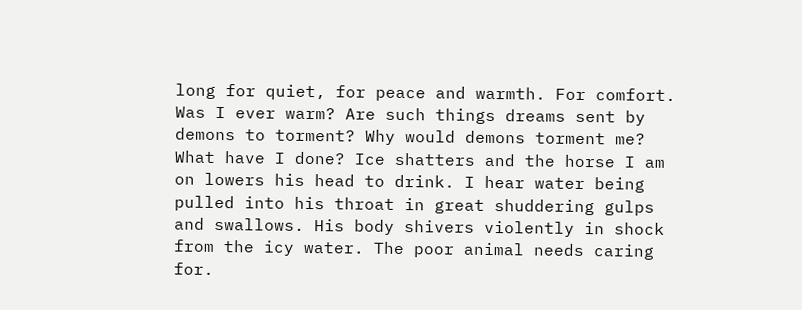long for quiet, for peace and warmth. For comfort. Was I ever warm? Are such things dreams sent by demons to torment? Why would demons torment me? What have I done? Ice shatters and the horse I am on lowers his head to drink. I hear water being pulled into his throat in great shuddering gulps and swallows. His body shivers violently in shock from the icy water. The poor animal needs caring for.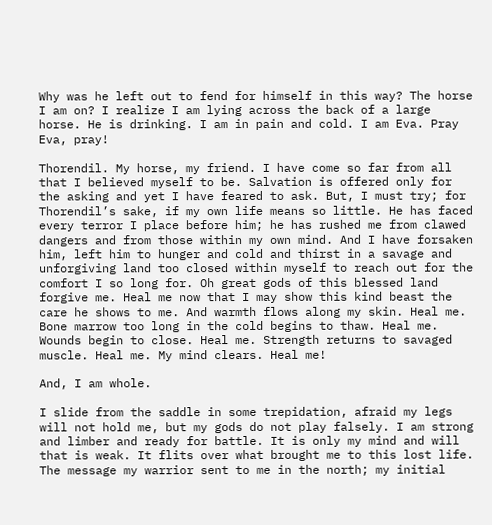Why was he left out to fend for himself in this way? The horse I am on? I realize I am lying across the back of a large horse. He is drinking. I am in pain and cold. I am Eva. Pray Eva, pray!

Thorendil. My horse, my friend. I have come so far from all that I believed myself to be. Salvation is offered only for the asking and yet I have feared to ask. But, I must try; for Thorendil’s sake, if my own life means so little. He has faced every terror I place before him; he has rushed me from clawed dangers and from those within my own mind. And I have forsaken him, left him to hunger and cold and thirst in a savage and unforgiving land too closed within myself to reach out for the comfort I so long for. Oh great gods of this blessed land forgive me. Heal me now that I may show this kind beast the care he shows to me. And warmth flows along my skin. Heal me. Bone marrow too long in the cold begins to thaw. Heal me. Wounds begin to close. Heal me. Strength returns to savaged muscle. Heal me. My mind clears. Heal me!

And, I am whole.

I slide from the saddle in some trepidation, afraid my legs will not hold me, but my gods do not play falsely. I am strong and limber and ready for battle. It is only my mind and will that is weak. It flits over what brought me to this lost life. The message my warrior sent to me in the north; my initial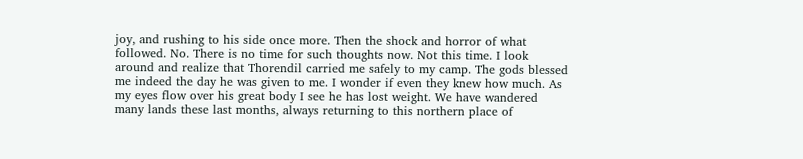joy, and rushing to his side once more. Then the shock and horror of what followed. No. There is no time for such thoughts now. Not this time. I look around and realize that Thorendil carried me safely to my camp. The gods blessed me indeed the day he was given to me. I wonder if even they knew how much. As my eyes flow over his great body I see he has lost weight. We have wandered many lands these last months, always returning to this northern place of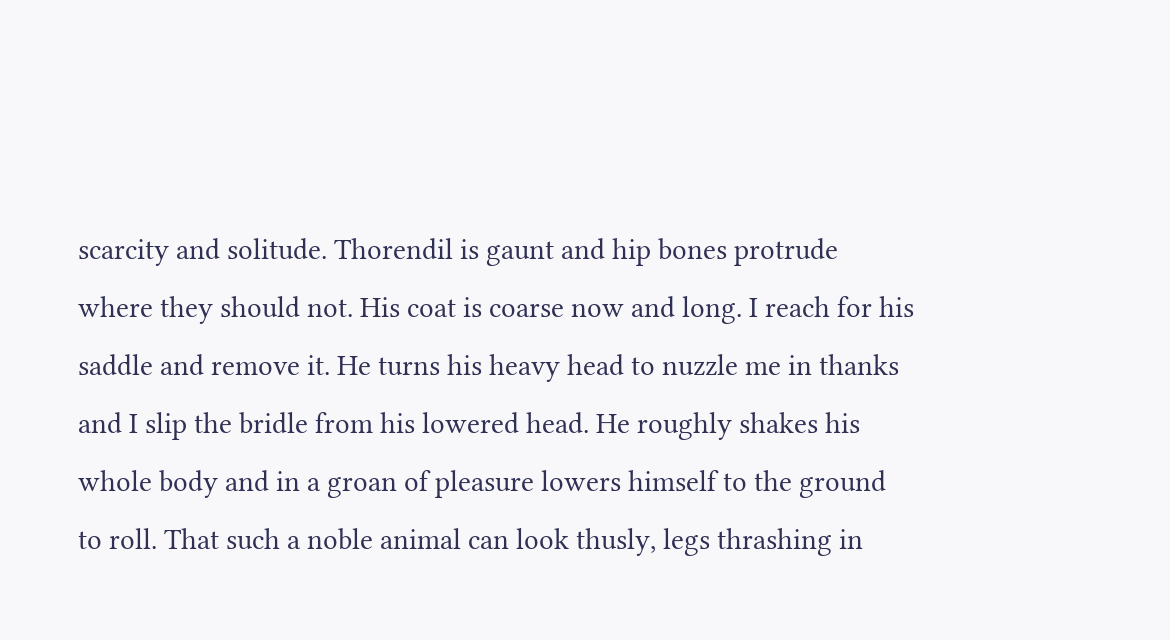scarcity and solitude. Thorendil is gaunt and hip bones protrude where they should not. His coat is coarse now and long. I reach for his saddle and remove it. He turns his heavy head to nuzzle me in thanks and I slip the bridle from his lowered head. He roughly shakes his whole body and in a groan of pleasure lowers himself to the ground to roll. That such a noble animal can look thusly, legs thrashing in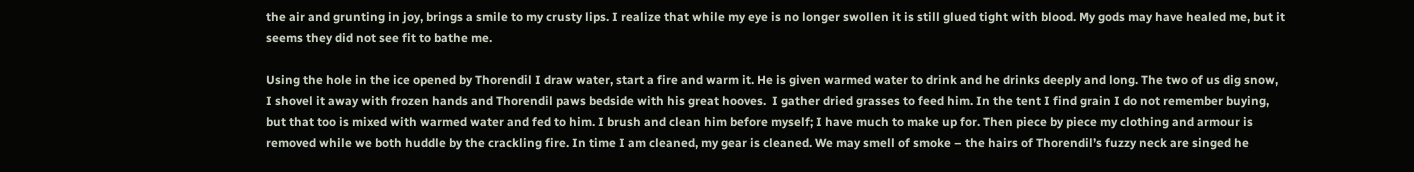the air and grunting in joy, brings a smile to my crusty lips. I realize that while my eye is no longer swollen it is still glued tight with blood. My gods may have healed me, but it seems they did not see fit to bathe me.

Using the hole in the ice opened by Thorendil I draw water, start a fire and warm it. He is given warmed water to drink and he drinks deeply and long. The two of us dig snow, I shovel it away with frozen hands and Thorendil paws bedside with his great hooves.  I gather dried grasses to feed him. In the tent I find grain I do not remember buying, but that too is mixed with warmed water and fed to him. I brush and clean him before myself; I have much to make up for. Then piece by piece my clothing and armour is removed while we both huddle by the crackling fire. In time I am cleaned, my gear is cleaned. We may smell of smoke – the hairs of Thorendil’s fuzzy neck are singed he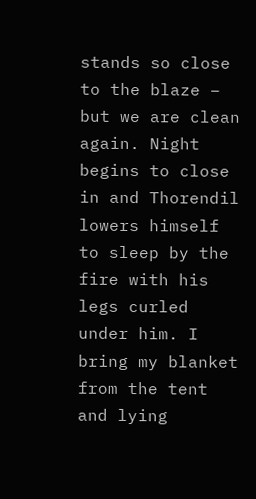stands so close to the blaze – but we are clean again. Night begins to close in and Thorendil lowers himself to sleep by the fire with his legs curled under him. I bring my blanket from the tent and lying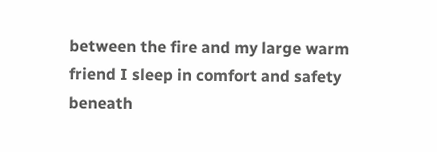between the fire and my large warm friend I sleep in comfort and safety beneath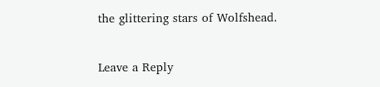the glittering stars of Wolfshead.

Leave a Reply